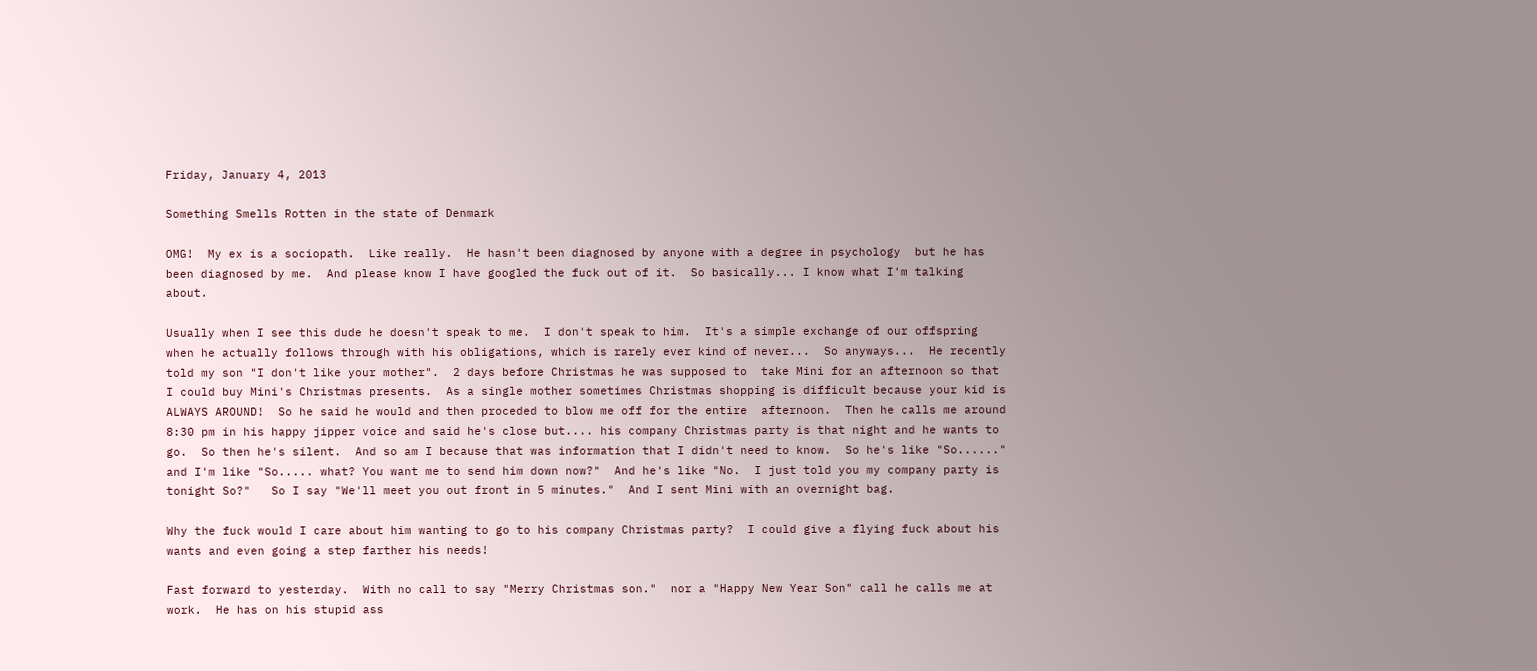Friday, January 4, 2013

Something Smells Rotten in the state of Denmark

OMG!  My ex is a sociopath.  Like really.  He hasn't been diagnosed by anyone with a degree in psychology  but he has been diagnosed by me.  And please know I have googled the fuck out of it.  So basically... I know what I'm talking about.

Usually when I see this dude he doesn't speak to me.  I don't speak to him.  It's a simple exchange of our offspring when he actually follows through with his obligations, which is rarely ever kind of never...  So anyways...  He recently told my son "I don't like your mother".  2 days before Christmas he was supposed to  take Mini for an afternoon so that I could buy Mini's Christmas presents.  As a single mother sometimes Christmas shopping is difficult because your kid is ALWAYS AROUND!  So he said he would and then proceded to blow me off for the entire  afternoon.  Then he calls me around 8:30 pm in his happy jipper voice and said he's close but.... his company Christmas party is that night and he wants to go.  So then he's silent.  And so am I because that was information that I didn't need to know.  So he's like "So......" and I'm like "So..... what? You want me to send him down now?"  And he's like "No.  I just told you my company party is tonight So?"   So I say "We'll meet you out front in 5 minutes."  And I sent Mini with an overnight bag.

Why the fuck would I care about him wanting to go to his company Christmas party?  I could give a flying fuck about his wants and even going a step farther his needs!

Fast forward to yesterday.  With no call to say "Merry Christmas son."  nor a "Happy New Year Son" call he calls me at work.  He has on his stupid ass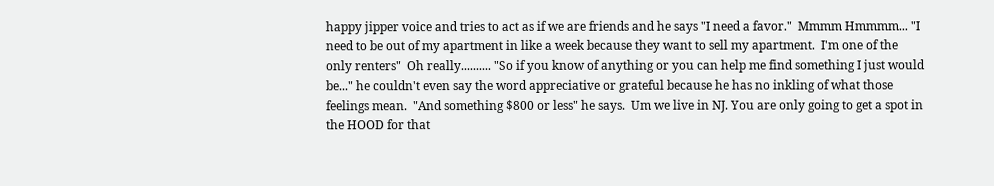happy jipper voice and tries to act as if we are friends and he says "I need a favor."  Mmmm Hmmmm... "I need to be out of my apartment in like a week because they want to sell my apartment.  I'm one of the only renters"  Oh really.......... "So if you know of anything or you can help me find something I just would be..." he couldn't even say the word appreciative or grateful because he has no inkling of what those feelings mean.  "And something $800 or less" he says.  Um we live in NJ. You are only going to get a spot in the HOOD for that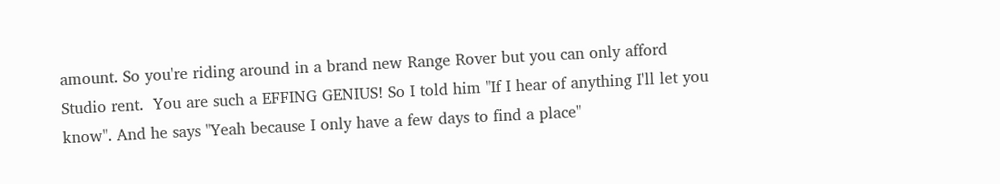amount. So you're riding around in a brand new Range Rover but you can only afford Studio rent.  You are such a EFFING GENIUS! So I told him "If I hear of anything I'll let you know". And he says "Yeah because I only have a few days to find a place"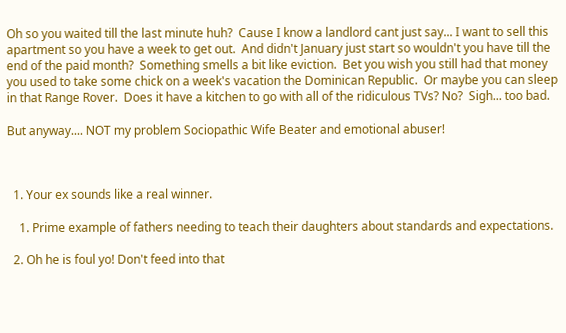Oh so you waited till the last minute huh?  Cause I know a landlord cant just say... I want to sell this apartment so you have a week to get out.  And didn't January just start so wouldn't you have till the end of the paid month?  Something smells a bit like eviction.  Bet you wish you still had that money you used to take some chick on a week's vacation the Dominican Republic.  Or maybe you can sleep in that Range Rover.  Does it have a kitchen to go with all of the ridiculous TVs? No?  Sigh... too bad.

But anyway.... NOT my problem Sociopathic Wife Beater and emotional abuser!



  1. Your ex sounds like a real winner.

    1. Prime example of fathers needing to teach their daughters about standards and expectations.

  2. Oh he is foul yo! Don't feed into that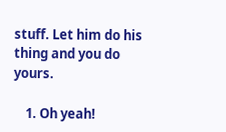stuff. Let him do his thing and you do yours.

    1. Oh yeah!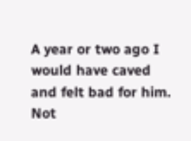A year or two ago I would have caved and felt bad for him. Not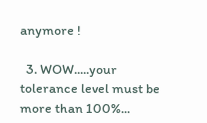anymore !

  3. WOW.....your tolerance level must be more than 100%...